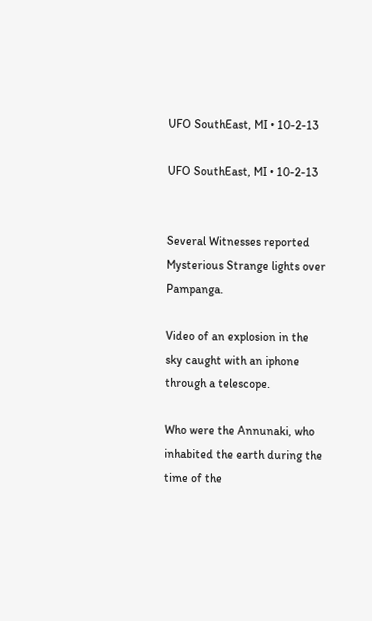UFO SouthEast, MI • 10-2-13

UFO SouthEast, MI • 10-2-13


Several Witnesses reported Mysterious Strange lights over Pampanga.

Video of an explosion in the sky caught with an iphone through a telescope.

Who were the Annunaki, who inhabited the earth during the time of the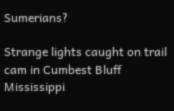Sumerians?

Strange lights caught on trail cam in Cumbest Bluff Mississippi